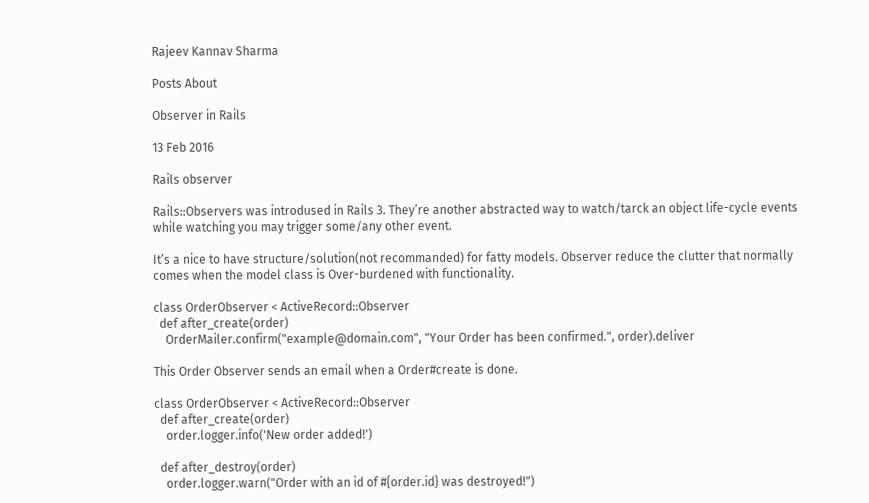Rajeev Kannav Sharma

Posts About

Observer in Rails

13 Feb 2016

Rails observer

Rails::Observers was introdused in Rails 3. They’re another abstracted way to watch/tarck an object life-cycle events while watching you may trigger some/any other event.

It’s a nice to have structure/solution(not recommanded) for fatty models. Observer reduce the clutter that normally comes when the model class is Over-burdened with functionality.

class OrderObserver < ActiveRecord::Observer
  def after_create(order)
    OrderMailer.confirm("example@domain.com", "Your Order has been confirmed.", order).deliver

This Order Observer sends an email when a Order#create is done.

class OrderObserver < ActiveRecord::Observer
  def after_create(order)
    order.logger.info('New order added!')

  def after_destroy(order)
    order.logger.warn("Order with an id of #{order.id} was destroyed!")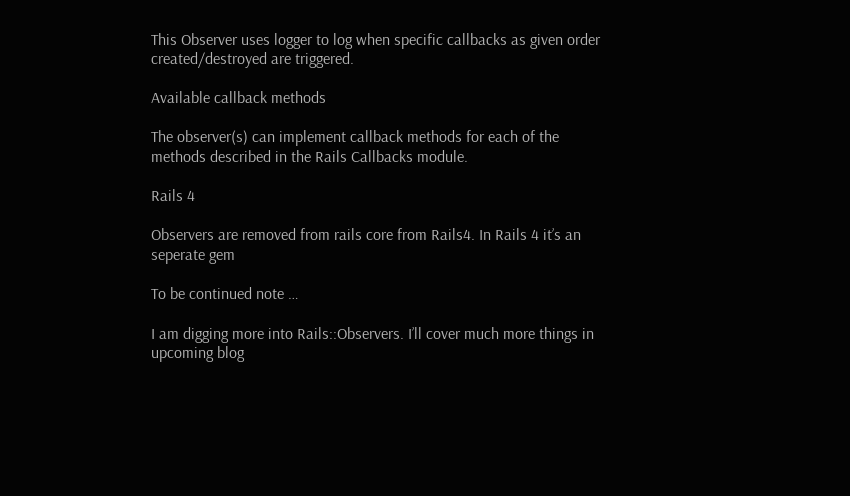This Observer uses logger to log when specific callbacks as given order created/destroyed are triggered.

Available callback methods

The observer(s) can implement callback methods for each of the methods described in the Rails Callbacks module.

Rails 4

Observers are removed from rails core from Rails4. In Rails 4 it’s an seperate gem

To be continued note …

I am digging more into Rails::Observers. I’ll cover much more things in upcoming blog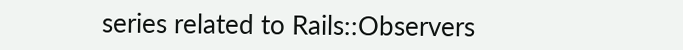series related to Rails::Observers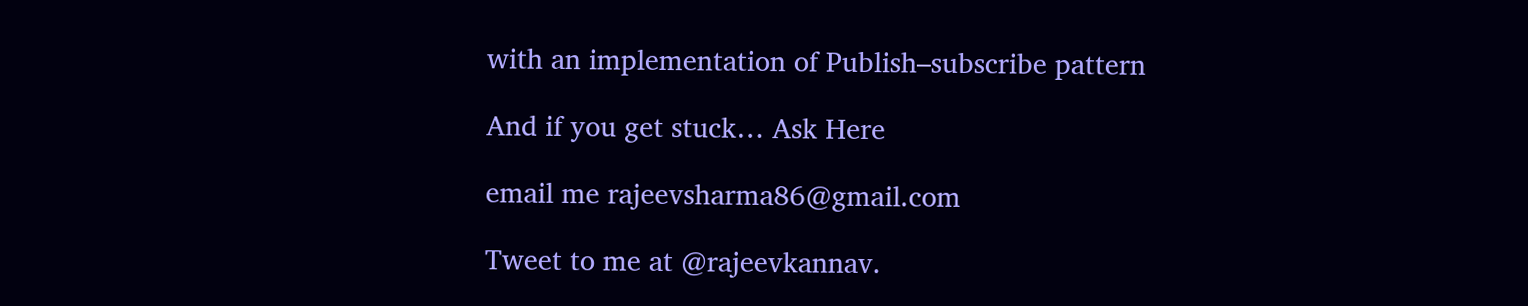with an implementation of Publish–subscribe pattern

And if you get stuck… Ask Here

email me rajeevsharma86@gmail.com

Tweet to me at @rajeevkannav.